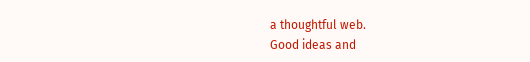a thoughtful web.
Good ideas and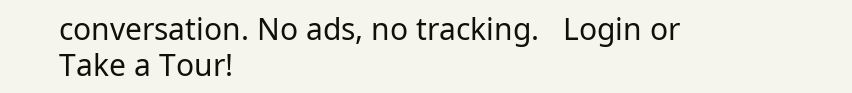conversation. No ads, no tracking.   Login or Take a Tour!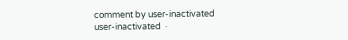comment by user-inactivated
user-inactivated  ·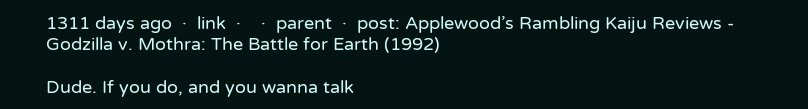1311 days ago  ·  link  ·    ·  parent  ·  post: Applewood’s Rambling Kaiju Reviews - Godzilla v. Mothra: The Battle for Earth (1992)

Dude. If you do, and you wanna talk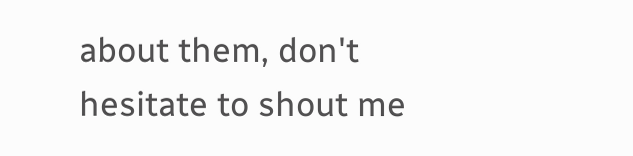about them, don't hesitate to shout me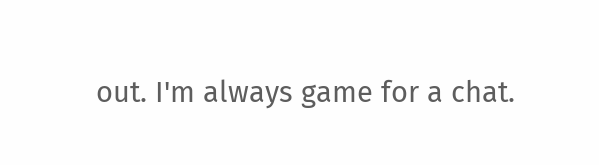out. I'm always game for a chat.